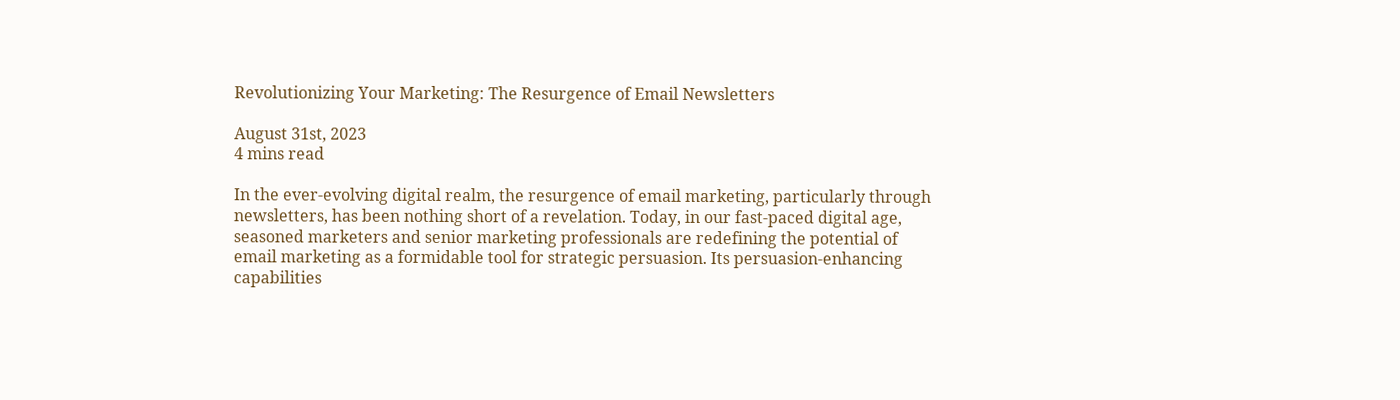Revolutionizing Your Marketing: The Resurgence of Email Newsletters

August 31st, 2023
4 mins read

In the ever-evolving digital realm, the resurgence of email marketing, particularly through newsletters, has been nothing short of a revelation. Today, in our fast-paced digital age, seasoned marketers and senior marketing professionals are redefining the potential of email marketing as a formidable tool for strategic persuasion. Its persuasion-enhancing capabilities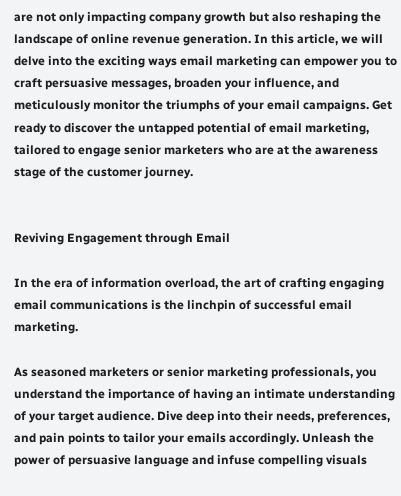are not only impacting company growth but also reshaping the landscape of online revenue generation. In this article, we will delve into the exciting ways email marketing can empower you to craft persuasive messages, broaden your influence, and meticulously monitor the triumphs of your email campaigns. Get ready to discover the untapped potential of email marketing, tailored to engage senior marketers who are at the awareness stage of the customer journey.


Reviving Engagement through Email

In the era of information overload, the art of crafting engaging email communications is the linchpin of successful email marketing.

As seasoned marketers or senior marketing professionals, you understand the importance of having an intimate understanding of your target audience. Dive deep into their needs, preferences, and pain points to tailor your emails accordingly. Unleash the power of persuasive language and infuse compelling visuals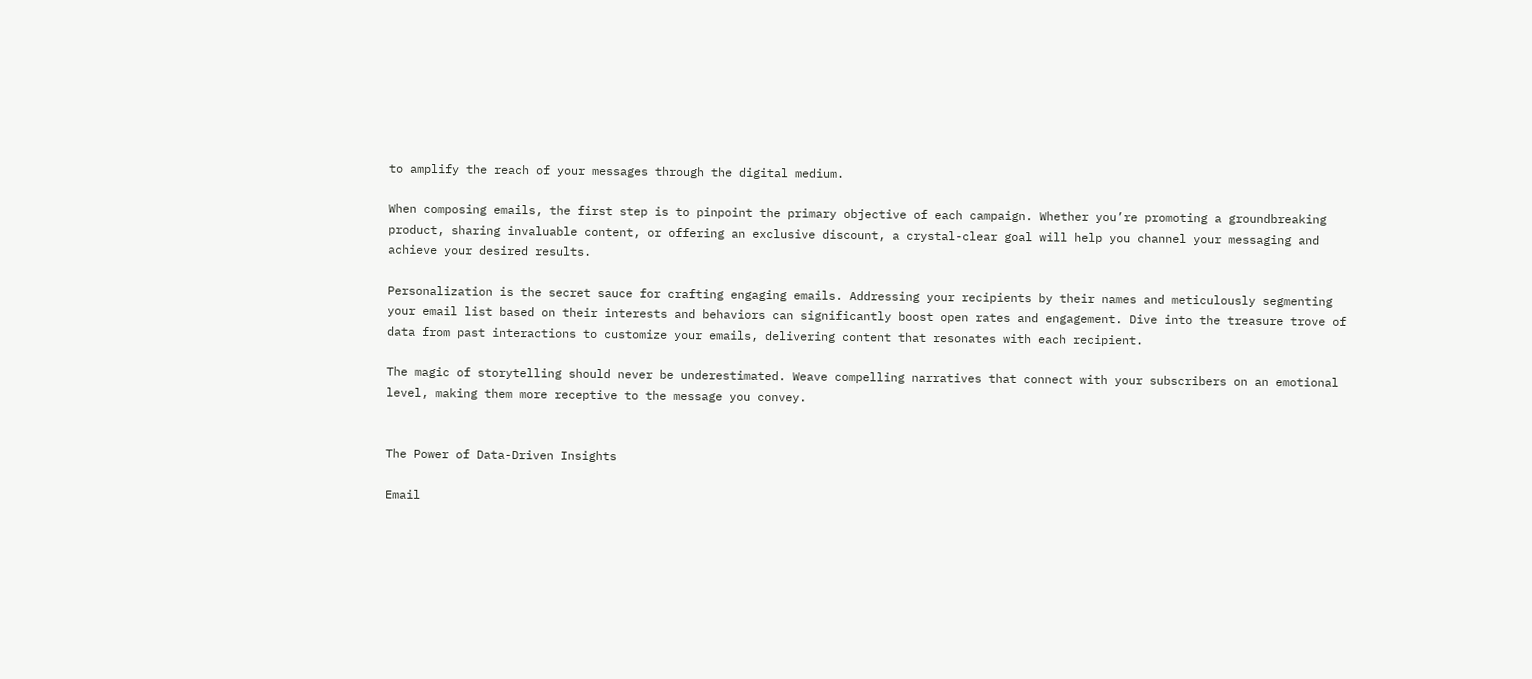to amplify the reach of your messages through the digital medium.

When composing emails, the first step is to pinpoint the primary objective of each campaign. Whether you’re promoting a groundbreaking product, sharing invaluable content, or offering an exclusive discount, a crystal-clear goal will help you channel your messaging and achieve your desired results.

Personalization is the secret sauce for crafting engaging emails. Addressing your recipients by their names and meticulously segmenting your email list based on their interests and behaviors can significantly boost open rates and engagement. Dive into the treasure trove of data from past interactions to customize your emails, delivering content that resonates with each recipient.

The magic of storytelling should never be underestimated. Weave compelling narratives that connect with your subscribers on an emotional level, making them more receptive to the message you convey.


The Power of Data-Driven Insights

Email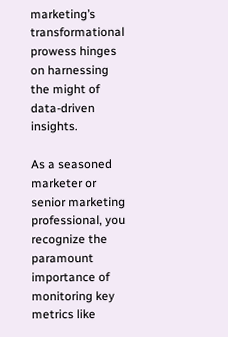marketing’s transformational prowess hinges on harnessing the might of data-driven insights.

As a seasoned marketer or senior marketing professional, you recognize the paramount importance of monitoring key metrics like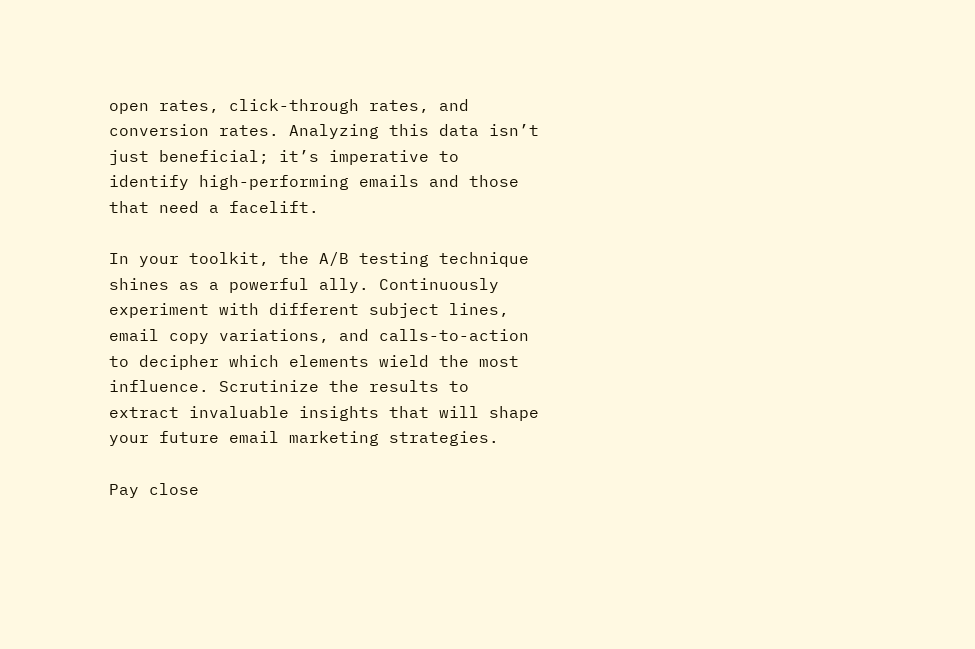open rates, click-through rates, and conversion rates. Analyzing this data isn’t just beneficial; it’s imperative to identify high-performing emails and those that need a facelift.

In your toolkit, the A/B testing technique shines as a powerful ally. Continuously experiment with different subject lines, email copy variations, and calls-to-action to decipher which elements wield the most influence. Scrutinize the results to extract invaluable insights that will shape your future email marketing strategies.

Pay close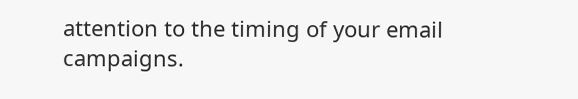attention to the timing of your email campaigns.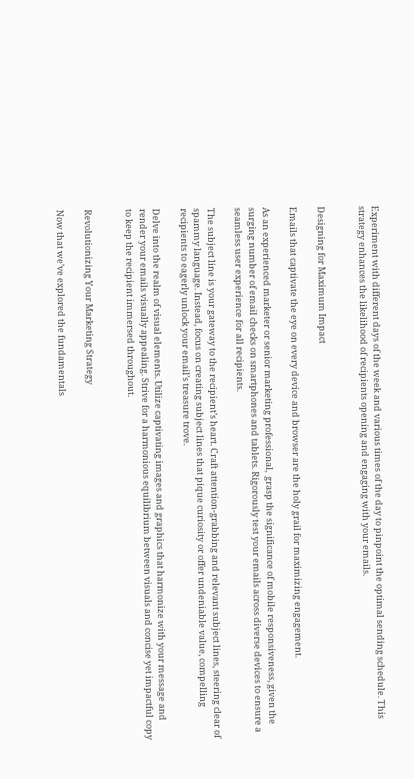Experiment with different days of the week and various times of the day to pinpoint the optimal sending schedule. This strategy enhances the likelihood of recipients opening and engaging with your emails.


Designing for Maximum Impact

Emails that captivate the eye on every device and browser are the holy grail for maximizing engagement.

As an experienced marketer or senior marketing professional,  grasp the significance of mobile responsiveness, given the surging number of email checks on smartphones and tablets. Rigorously test your emails across diverse devices to ensure a seamless user experience for all recipients.

The subject line is your gateway to the recipient’s heart. Craft attention-grabbing and relevant subject lines, steering clear of spammy language. Instead, focus on creating subject lines that pique curiosity or offer undeniable value, compelling recipients to eagerly unlock your email’s treasure trove.

Delve into the realm of visual elements. Utilize captivating images and graphics that harmonize with your message and render your emails visually appealing. Strive for a harmonious equilibrium between visuals and concise yet impactful copy to keep the recipient immersed throughout.


Revolutionizing Your Marketing Strategy

Now that we’ve explored the fundamentals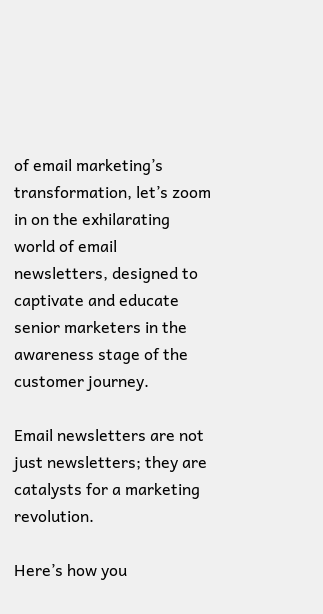of email marketing’s transformation, let’s zoom in on the exhilarating world of email newsletters, designed to captivate and educate senior marketers in the awareness stage of the customer journey.

Email newsletters are not just newsletters; they are catalysts for a marketing revolution.

Here’s how you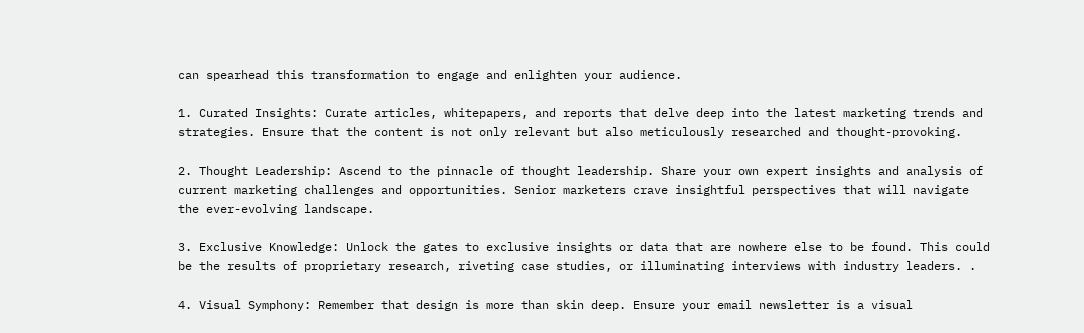can spearhead this transformation to engage and enlighten your audience.

1. Curated Insights: Curate articles, whitepapers, and reports that delve deep into the latest marketing trends and strategies. Ensure that the content is not only relevant but also meticulously researched and thought-provoking.

2. Thought Leadership: Ascend to the pinnacle of thought leadership. Share your own expert insights and analysis of current marketing challenges and opportunities. Senior marketers crave insightful perspectives that will navigate the ever-evolving landscape.

3. Exclusive Knowledge: Unlock the gates to exclusive insights or data that are nowhere else to be found. This could be the results of proprietary research, riveting case studies, or illuminating interviews with industry leaders. .

4. Visual Symphony: Remember that design is more than skin deep. Ensure your email newsletter is a visual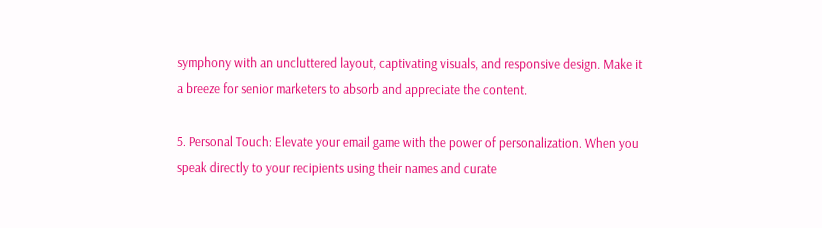symphony with an uncluttered layout, captivating visuals, and responsive design. Make it a breeze for senior marketers to absorb and appreciate the content.

5. Personal Touch: Elevate your email game with the power of personalization. When you speak directly to your recipients using their names and curate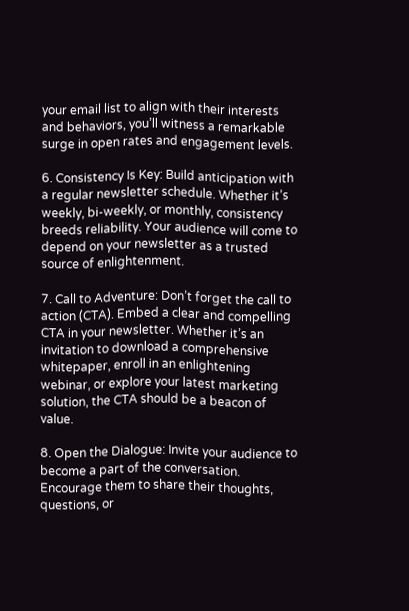your email list to align with their interests and behaviors, you’ll witness a remarkable surge in open rates and engagement levels.

6. Consistency Is Key: Build anticipation with a regular newsletter schedule. Whether it’s weekly, bi-weekly, or monthly, consistency breeds reliability. Your audience will come to depend on your newsletter as a trusted source of enlightenment.

7. Call to Adventure: Don’t forget the call to action (CTA). Embed a clear and compelling CTA in your newsletter. Whether it’s an invitation to download a comprehensive whitepaper, enroll in an enlightening webinar, or explore your latest marketing solution, the CTA should be a beacon of value.

8. Open the Dialogue: Invite your audience to become a part of the conversation. Encourage them to share their thoughts, questions, or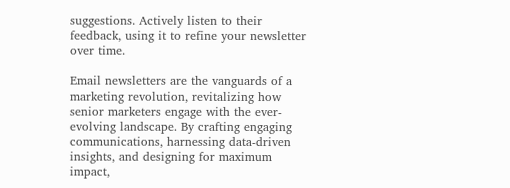suggestions. Actively listen to their feedback, using it to refine your newsletter over time.

Email newsletters are the vanguards of a marketing revolution, revitalizing how senior marketers engage with the ever-evolving landscape. By crafting engaging communications, harnessing data-driven insights, and designing for maximum impact,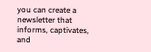you can create a newsletter that informs, captivates, and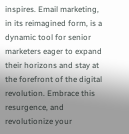inspires. Email marketing, in its reimagined form, is a dynamic tool for senior marketers eager to expand their horizons and stay at the forefront of the digital revolution. Embrace this resurgence, and revolutionize your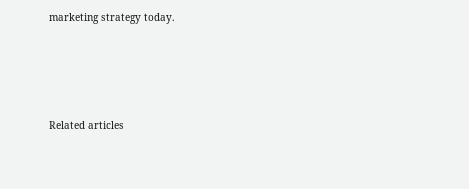marketing strategy today.





Related articles